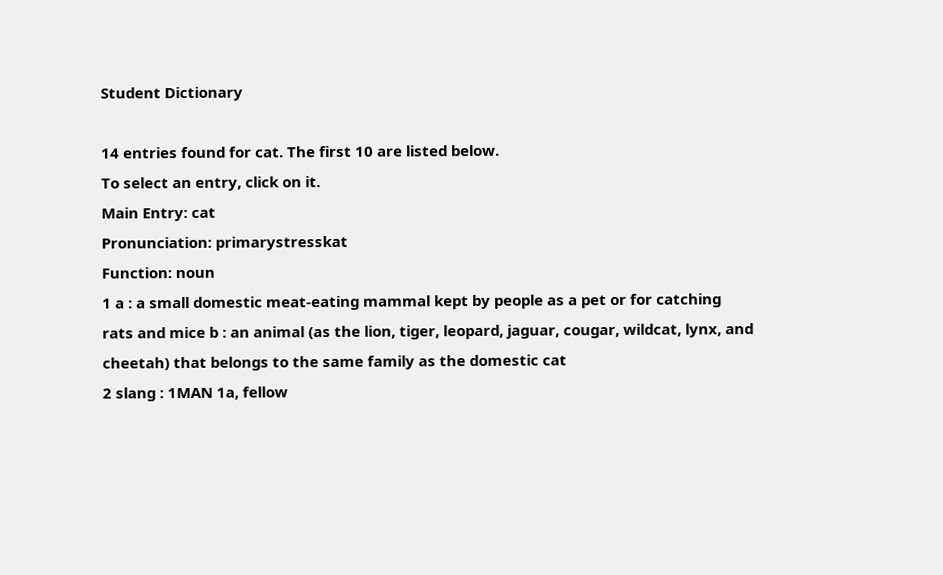Student Dictionary

14 entries found for cat. The first 10 are listed below.
To select an entry, click on it.
Main Entry: cat
Pronunciation: primarystresskat
Function: noun
1 a : a small domestic meat-eating mammal kept by people as a pet or for catching rats and mice b : an animal (as the lion, tiger, leopard, jaguar, cougar, wildcat, lynx, and cheetah) that belongs to the same family as the domestic cat
2 slang : 1MAN 1a, fellow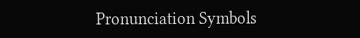Pronunciation Symbols